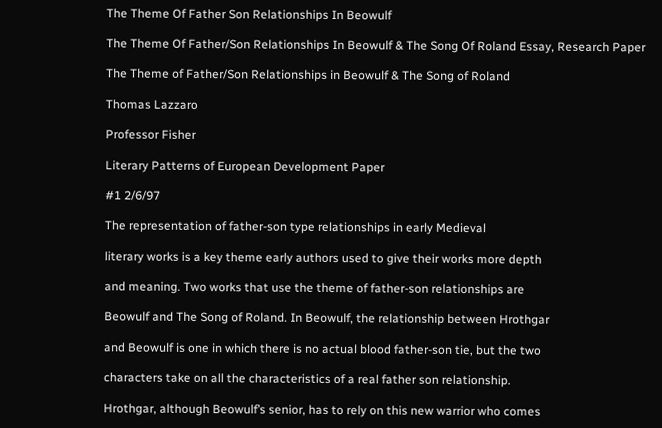The Theme Of Father Son Relationships In Beowulf

The Theme Of Father/Son Relationships In Beowulf & The Song Of Roland Essay, Research Paper

The Theme of Father/Son Relationships in Beowulf & The Song of Roland

Thomas Lazzaro

Professor Fisher

Literary Patterns of European Development Paper

#1 2/6/97

The representation of father-son type relationships in early Medieval

literary works is a key theme early authors used to give their works more depth

and meaning. Two works that use the theme of father-son relationships are

Beowulf and The Song of Roland. In Beowulf, the relationship between Hrothgar

and Beowulf is one in which there is no actual blood father-son tie, but the two

characters take on all the characteristics of a real father son relationship.

Hrothgar, although Beowulf’s senior, has to rely on this new warrior who comes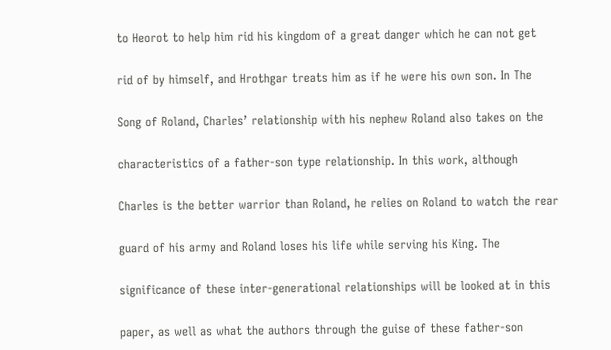to Heorot to help him rid his kingdom of a great danger which he can not get

rid of by himself, and Hrothgar treats him as if he were his own son. In The

Song of Roland, Charles’ relationship with his nephew Roland also takes on the

characteristics of a father-son type relationship. In this work, although

Charles is the better warrior than Roland, he relies on Roland to watch the rear

guard of his army and Roland loses his life while serving his King. The

significance of these inter-generational relationships will be looked at in this

paper, as well as what the authors through the guise of these father-son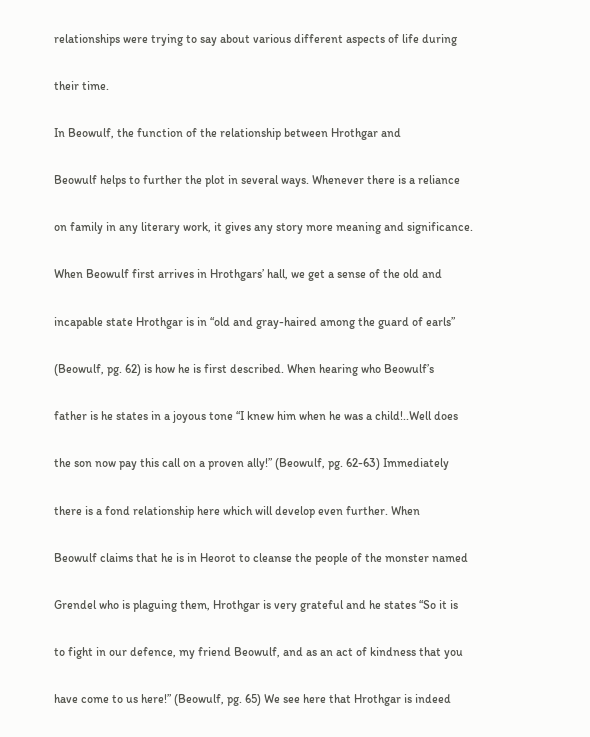relationships were trying to say about various different aspects of life during

their time.

In Beowulf, the function of the relationship between Hrothgar and

Beowulf helps to further the plot in several ways. Whenever there is a reliance

on family in any literary work, it gives any story more meaning and significance.

When Beowulf first arrives in Hrothgars’ hall, we get a sense of the old and

incapable state Hrothgar is in “old and gray-haired among the guard of earls”

(Beowulf, pg. 62) is how he is first described. When hearing who Beowulf’s

father is he states in a joyous tone “I knew him when he was a child!..Well does

the son now pay this call on a proven ally!” (Beowulf, pg. 62-63) Immediately

there is a fond relationship here which will develop even further. When

Beowulf claims that he is in Heorot to cleanse the people of the monster named

Grendel who is plaguing them, Hrothgar is very grateful and he states “So it is

to fight in our defence, my friend Beowulf, and as an act of kindness that you

have come to us here!” (Beowulf, pg. 65) We see here that Hrothgar is indeed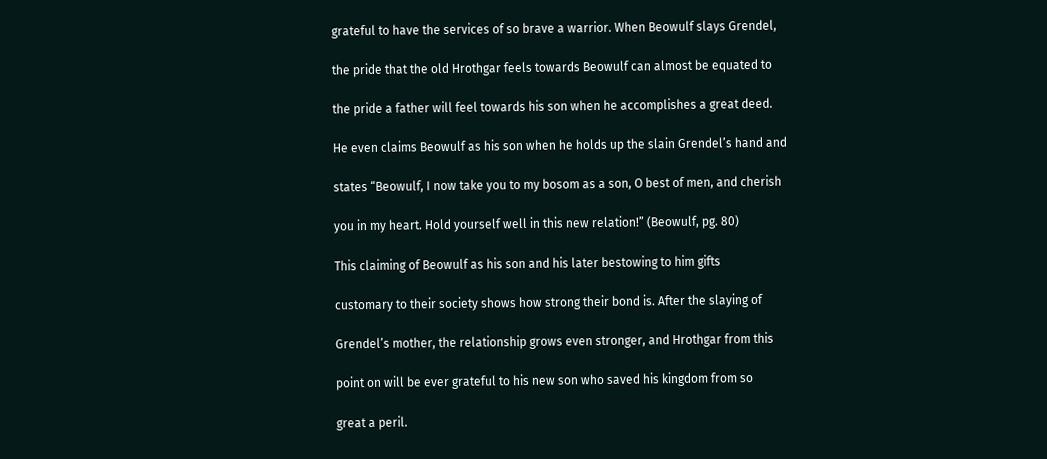grateful to have the services of so brave a warrior. When Beowulf slays Grendel,

the pride that the old Hrothgar feels towards Beowulf can almost be equated to

the pride a father will feel towards his son when he accomplishes a great deed.

He even claims Beowulf as his son when he holds up the slain Grendel’s hand and

states “Beowulf, I now take you to my bosom as a son, O best of men, and cherish

you in my heart. Hold yourself well in this new relation!” (Beowulf, pg. 80)

This claiming of Beowulf as his son and his later bestowing to him gifts

customary to their society shows how strong their bond is. After the slaying of

Grendel’s mother, the relationship grows even stronger, and Hrothgar from this

point on will be ever grateful to his new son who saved his kingdom from so

great a peril.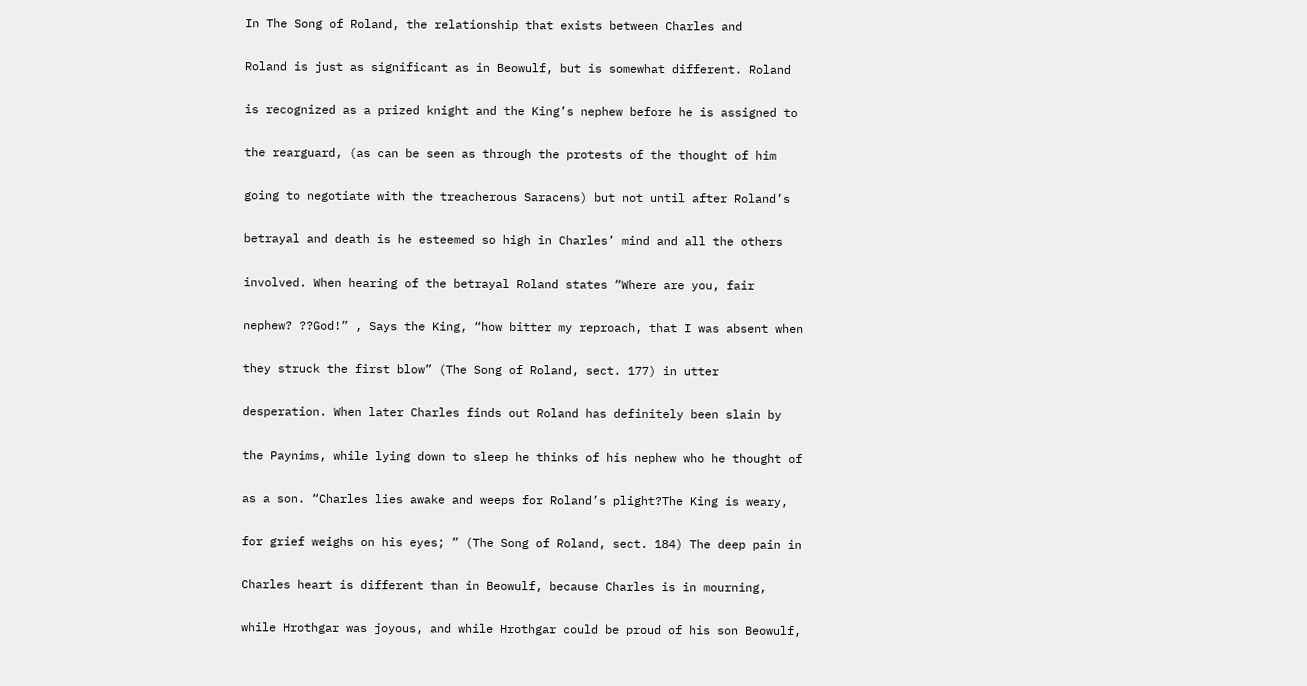In The Song of Roland, the relationship that exists between Charles and

Roland is just as significant as in Beowulf, but is somewhat different. Roland

is recognized as a prized knight and the King’s nephew before he is assigned to

the rearguard, (as can be seen as through the protests of the thought of him

going to negotiate with the treacherous Saracens) but not until after Roland’s

betrayal and death is he esteemed so high in Charles’ mind and all the others

involved. When hearing of the betrayal Roland states “Where are you, fair

nephew? ??God!” , Says the King, “how bitter my reproach, that I was absent when

they struck the first blow” (The Song of Roland, sect. 177) in utter

desperation. When later Charles finds out Roland has definitely been slain by

the Paynims, while lying down to sleep he thinks of his nephew who he thought of

as a son. “Charles lies awake and weeps for Roland’s plight?The King is weary,

for grief weighs on his eyes; ” (The Song of Roland, sect. 184) The deep pain in

Charles heart is different than in Beowulf, because Charles is in mourning,

while Hrothgar was joyous, and while Hrothgar could be proud of his son Beowulf,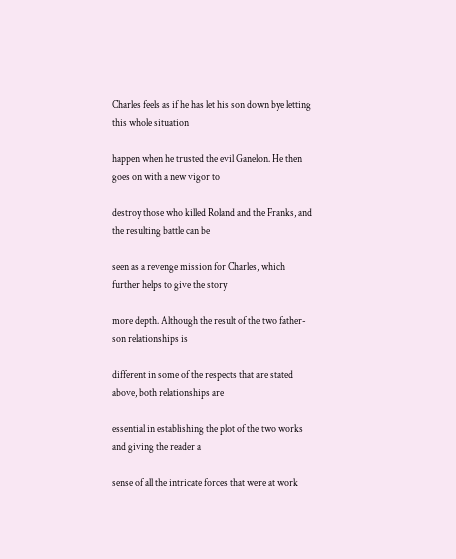Charles feels as if he has let his son down bye letting this whole situation

happen when he trusted the evil Ganelon. He then goes on with a new vigor to

destroy those who killed Roland and the Franks, and the resulting battle can be

seen as a revenge mission for Charles, which further helps to give the story

more depth. Although the result of the two father-son relationships is

different in some of the respects that are stated above, both relationships are

essential in establishing the plot of the two works and giving the reader a

sense of all the intricate forces that were at work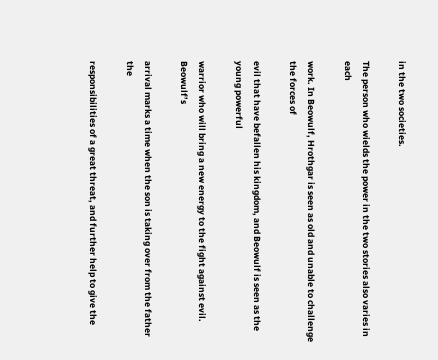in the two societies.

The person who wields the power in the two stories also varies in each

work. In Beowulf, Hrothgar is seen as old and unable to challenge the forces of

evil that have befallen his kingdom, and Beowulf is seen as the young powerful

warrior who will bring a new energy to the fight against evil. Beowulf’s

arrival marks a time when the son is taking over from the father the

responsibilities of a great threat, and further help to give the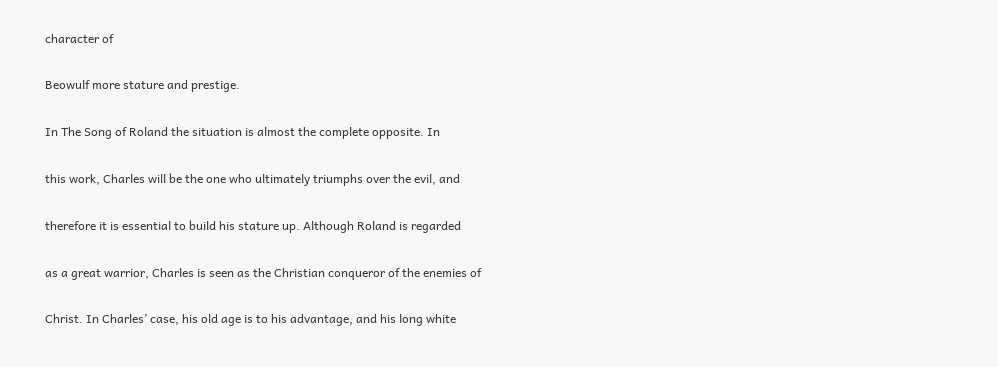character of

Beowulf more stature and prestige.

In The Song of Roland the situation is almost the complete opposite. In

this work, Charles will be the one who ultimately triumphs over the evil, and

therefore it is essential to build his stature up. Although Roland is regarded

as a great warrior, Charles is seen as the Christian conqueror of the enemies of

Christ. In Charles’ case, his old age is to his advantage, and his long white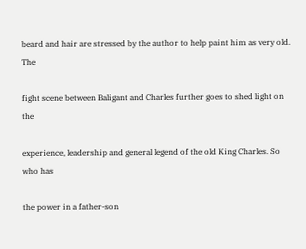beard and hair are stressed by the author to help paint him as very old. The

fight scene between Baligant and Charles further goes to shed light on the

experience, leadership and general legend of the old King Charles. So who has

the power in a father-son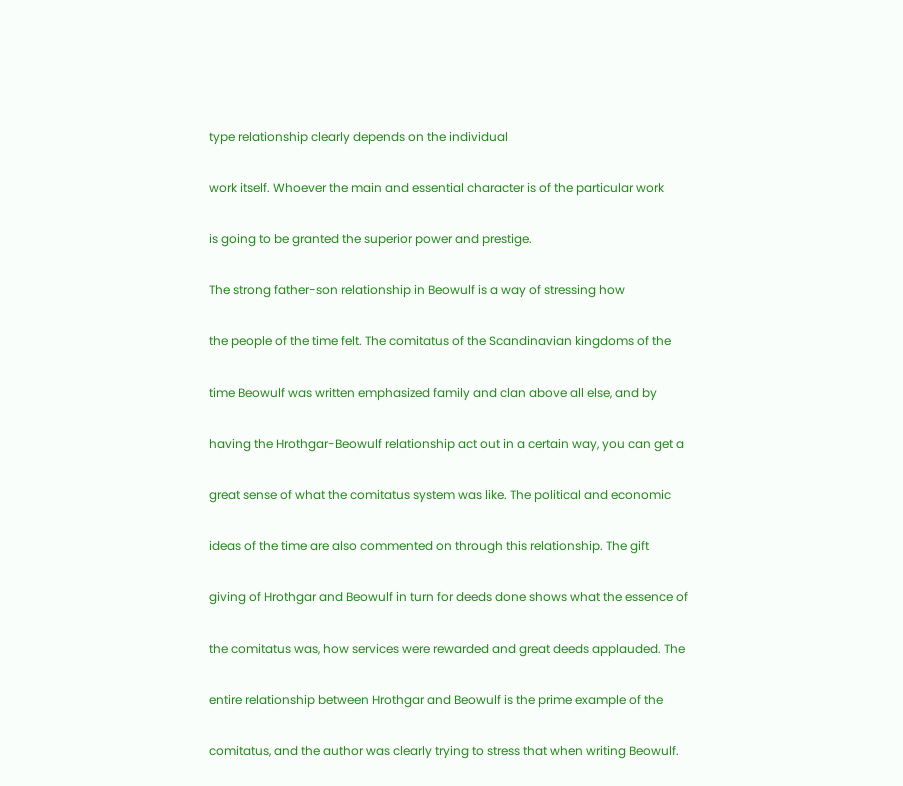type relationship clearly depends on the individual

work itself. Whoever the main and essential character is of the particular work

is going to be granted the superior power and prestige.

The strong father-son relationship in Beowulf is a way of stressing how

the people of the time felt. The comitatus of the Scandinavian kingdoms of the

time Beowulf was written emphasized family and clan above all else, and by

having the Hrothgar-Beowulf relationship act out in a certain way, you can get a

great sense of what the comitatus system was like. The political and economic

ideas of the time are also commented on through this relationship. The gift

giving of Hrothgar and Beowulf in turn for deeds done shows what the essence of

the comitatus was, how services were rewarded and great deeds applauded. The

entire relationship between Hrothgar and Beowulf is the prime example of the

comitatus, and the author was clearly trying to stress that when writing Beowulf.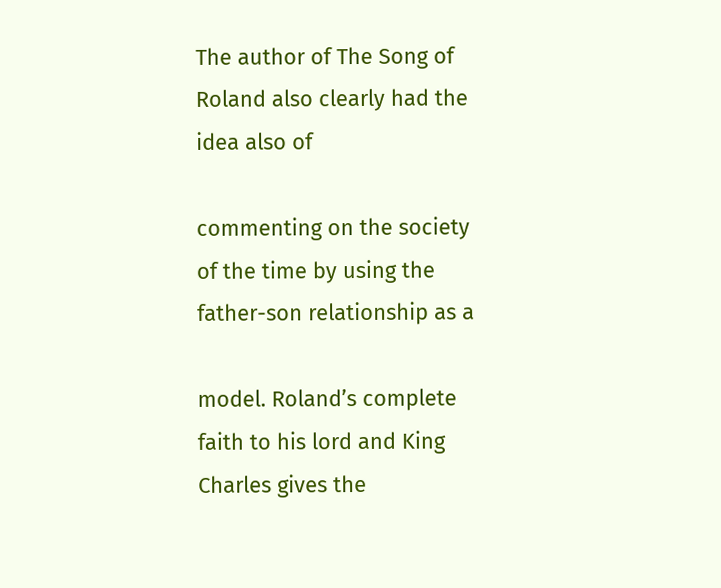The author of The Song of Roland also clearly had the idea also of

commenting on the society of the time by using the father-son relationship as a

model. Roland’s complete faith to his lord and King Charles gives the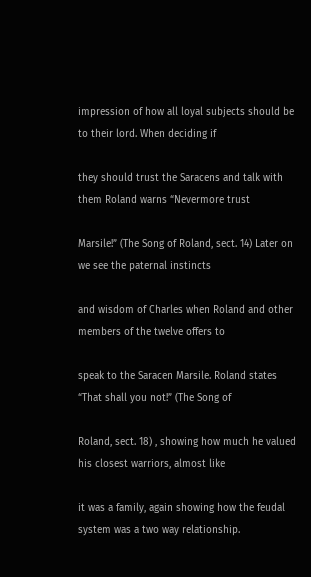impression of how all loyal subjects should be to their lord. When deciding if

they should trust the Saracens and talk with them Roland warns “Nevermore trust

Marsile!” (The Song of Roland, sect. 14) Later on we see the paternal instincts

and wisdom of Charles when Roland and other members of the twelve offers to

speak to the Saracen Marsile. Roland states “That shall you not!” (The Song of

Roland, sect. 18) , showing how much he valued his closest warriors, almost like

it was a family, again showing how the feudal system was a two way relationship.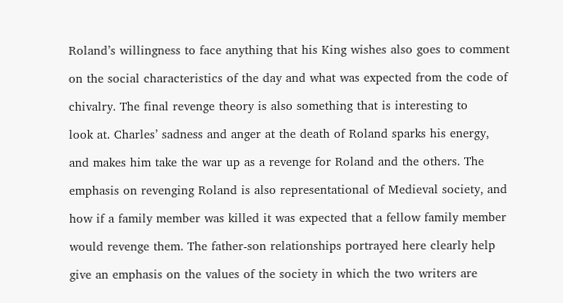Roland’s willingness to face anything that his King wishes also goes to comment

on the social characteristics of the day and what was expected from the code of

chivalry. The final revenge theory is also something that is interesting to

look at. Charles’ sadness and anger at the death of Roland sparks his energy,

and makes him take the war up as a revenge for Roland and the others. The

emphasis on revenging Roland is also representational of Medieval society, and

how if a family member was killed it was expected that a fellow family member

would revenge them. The father-son relationships portrayed here clearly help

give an emphasis on the values of the society in which the two writers are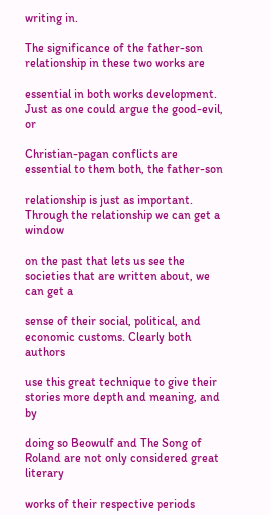writing in.

The significance of the father-son relationship in these two works are

essential in both works development. Just as one could argue the good-evil, or

Christian-pagan conflicts are essential to them both, the father-son

relationship is just as important. Through the relationship we can get a window

on the past that lets us see the societies that are written about, we can get a

sense of their social, political, and economic customs. Clearly both authors

use this great technique to give their stories more depth and meaning, and by

doing so Beowulf and The Song of Roland are not only considered great literary

works of their respective periods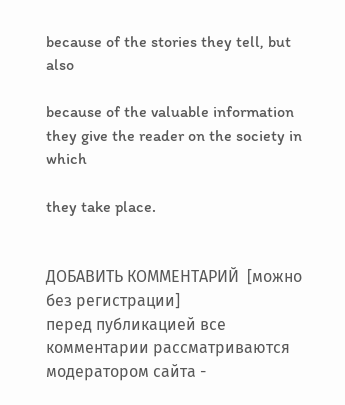because of the stories they tell, but also

because of the valuable information they give the reader on the society in which

they take place.


ДОБАВИТЬ КОММЕНТАРИЙ  [можно без регистрации]
перед публикацией все комментарии рассматриваются модератором сайта -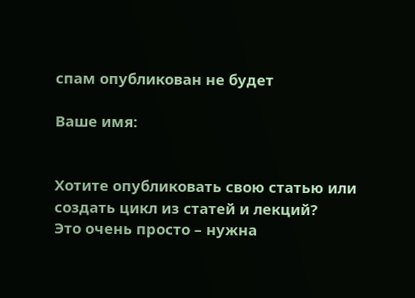спам опубликован не будет

Ваше имя:


Хотите опубликовать свою статью или создать цикл из статей и лекций?
Это очень просто – нужна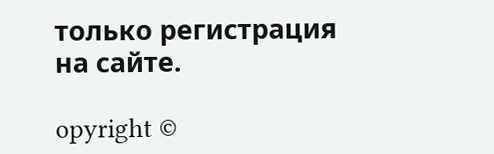только регистрация на сайте.

opyright ©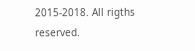2015-2018. All rigths reserved.